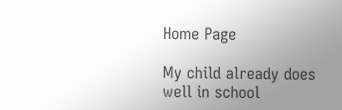Home Page

My child already does well in school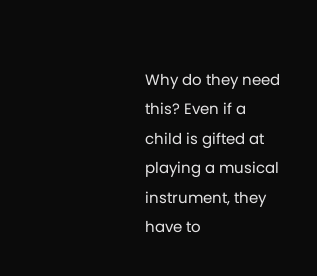Why do they need this? Even if a child is gifted at playing a musical instrument, they have to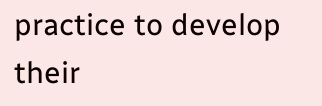practice to develop their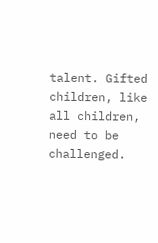talent. Gifted children, like all children, need to be challenged.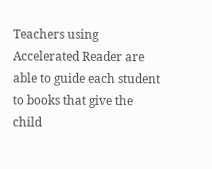Teachers using Accelerated Reader are able to guide each student to books that give the child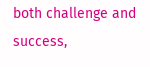both challenge and success,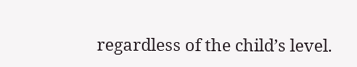regardless of the child’s level.